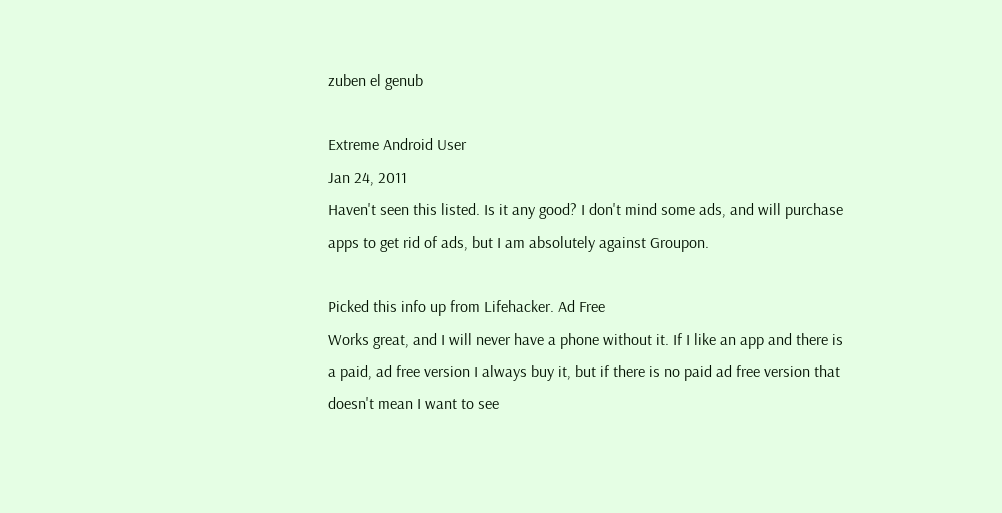zuben el genub

Extreme Android User
Jan 24, 2011
Haven't seen this listed. Is it any good? I don't mind some ads, and will purchase apps to get rid of ads, but I am absolutely against Groupon.

Picked this info up from Lifehacker. Ad Free
Works great, and I will never have a phone without it. If I like an app and there is a paid, ad free version I always buy it, but if there is no paid ad free version that doesn't mean I want to see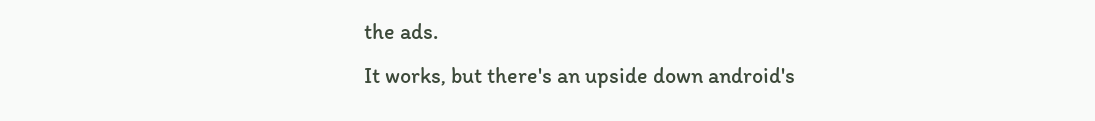the ads.
It works, but there's an upside down android's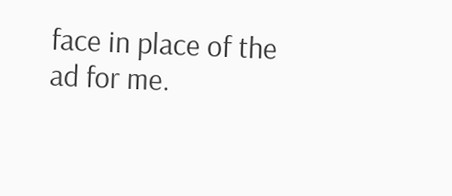face in place of the ad for me.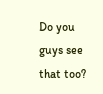Do you guys see that too?